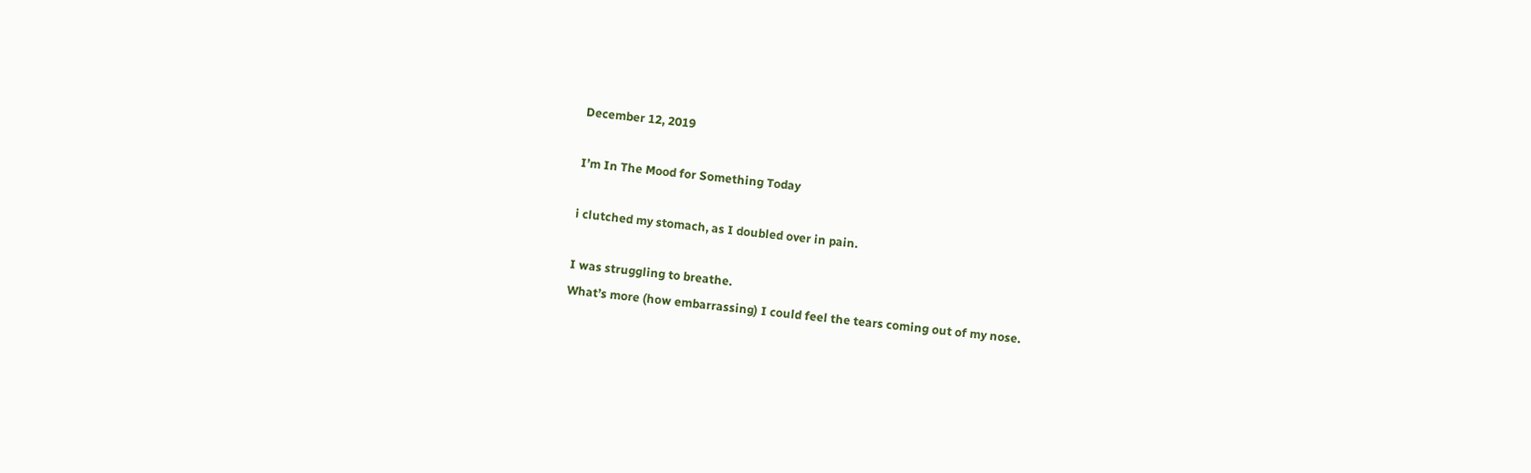December 12, 2019

I’m In The Mood for Something Today

i clutched my stomach, as I doubled over in pain.

I was struggling to breathe.
What’s more (how embarrassing) I could feel the tears coming out of my nose.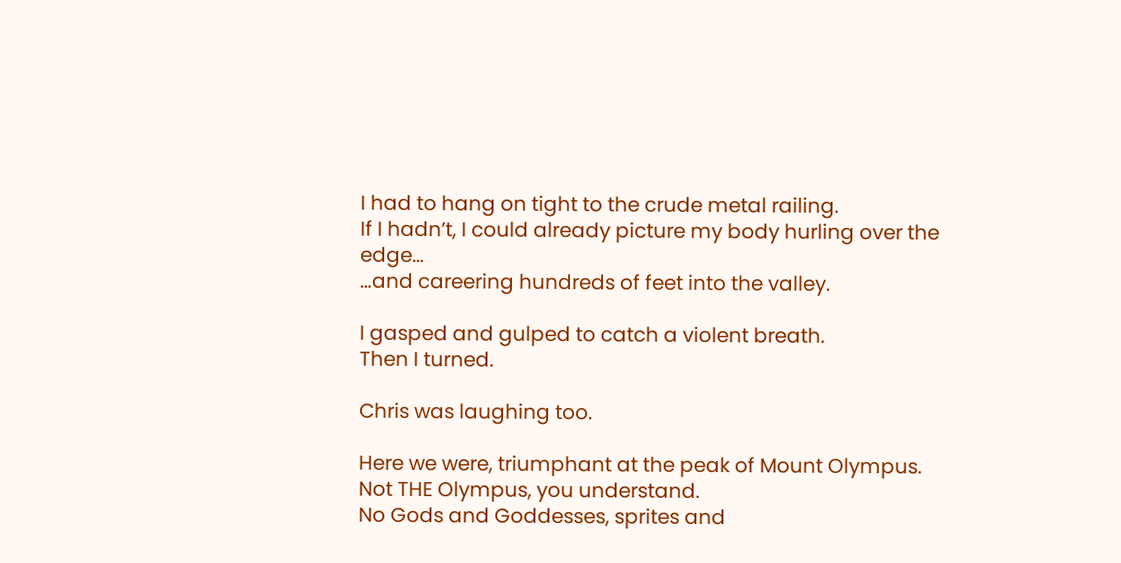I had to hang on tight to the crude metal railing.
If I hadn’t, I could already picture my body hurling over the edge…
…and careering hundreds of feet into the valley.

I gasped and gulped to catch a violent breath.
Then I turned.

Chris was laughing too.

Here we were, triumphant at the peak of Mount Olympus.
Not THE Olympus, you understand.
No Gods and Goddesses, sprites and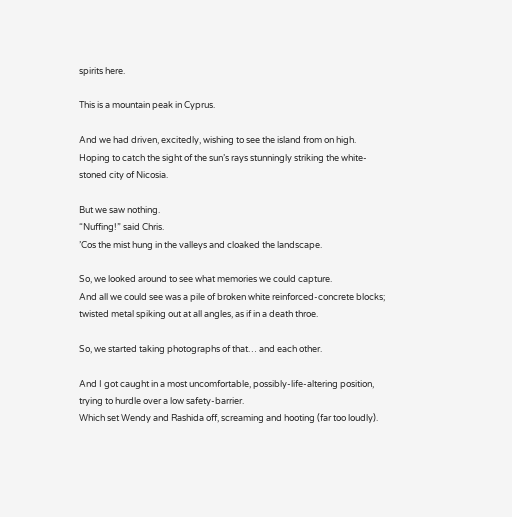spirits here.

This is a mountain peak in Cyprus.

And we had driven, excitedly, wishing to see the island from on high.
Hoping to catch the sight of the sun’s rays stunningly striking the white-stoned city of Nicosia.

But we saw nothing.
“Nuffing!” said Chris.
’Cos the mist hung in the valleys and cloaked the landscape.

So, we looked around to see what memories we could capture.
And all we could see was a pile of broken white reinforced-concrete blocks;
twisted metal spiking out at all angles, as if in a death throe.

So, we started taking photographs of that… and each other.

And I got caught in a most uncomfortable, possibly-life-altering position, trying to hurdle over a low safety-barrier.
Which set Wendy and Rashida off, screaming and hooting (far too loudly).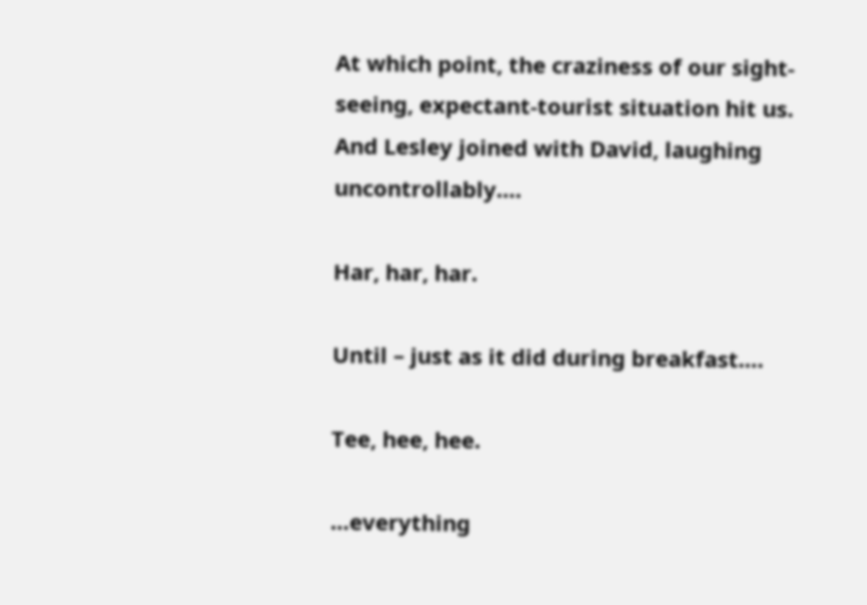At which point, the craziness of our sight-seeing, expectant-tourist situation hit us.
And Lesley joined with David, laughing uncontrollably….

Har, har, har.

Until – just as it did during breakfast….

Tee, hee, hee.

…everything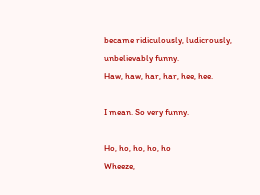became ridiculously, ludicrously, unbelievably funny.
Haw, haw, har, har, hee, hee.

I mean. So very funny.

Ho, ho, ho, ho, ho
Wheeze,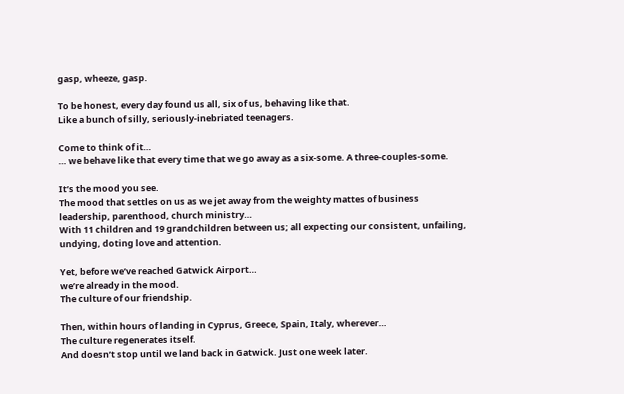gasp, wheeze, gasp.

To be honest, every day found us all, six of us, behaving like that.
Like a bunch of silly, seriously-inebriated teenagers.

Come to think of it…
… we behave like that every time that we go away as a six-some. A three-couples-some.

It’s the mood you see.
The mood that settles on us as we jet away from the weighty mattes of business leadership, parenthood, church ministry…
With 11 children and 19 grandchildren between us; all expecting our consistent, unfailing, undying, doting love and attention.

Yet, before we’ve reached Gatwick Airport…
we’re already in the mood.
The culture of our friendship.

Then, within hours of landing in Cyprus, Greece, Spain, Italy, wherever…
The culture regenerates itself.
And doesn’t stop until we land back in Gatwick. Just one week later.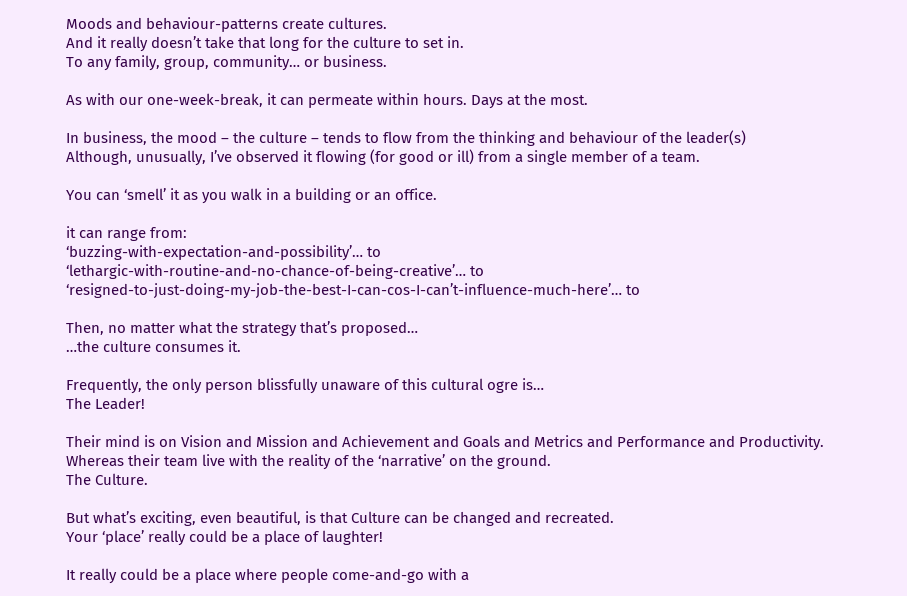Moods and behaviour-patterns create cultures.
And it really doesn’t take that long for the culture to set in.
To any family, group, community… or business.

As with our one-week-break, it can permeate within hours. Days at the most.

In business, the mood – the culture – tends to flow from the thinking and behaviour of the leader(s)
Although, unusually, I’ve observed it flowing (for good or ill) from a single member of a team.

You can ‘smell’ it as you walk in a building or an office.

it can range from:
‘buzzing-with-expectation-and-possibility’… to
‘lethargic-with-routine-and-no-chance-of-being-creative’… to
‘resigned-to-just-doing-my-job-the-best-I-can-cos-I-can’t-influence-much-here’… to

Then, no matter what the strategy that’s proposed…
…the culture consumes it.

Frequently, the only person blissfully unaware of this cultural ogre is…
The Leader!

Their mind is on Vision and Mission and Achievement and Goals and Metrics and Performance and Productivity.
Whereas their team live with the reality of the ‘narrative’ on the ground.
The Culture.

But what’s exciting, even beautiful, is that Culture can be changed and recreated.
Your ‘place’ really could be a place of laughter!

It really could be a place where people come-and-go with a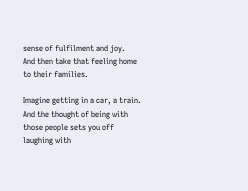sense of fulfilment and joy.
And then take that feeling home to their families.

Imagine getting in a car, a train.
And the thought of being with those people sets you off laughing with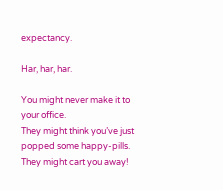expectancy.

Har, har, har.

You might never make it to your office.
They might think you’ve just popped some happy-pills.
They might cart you away!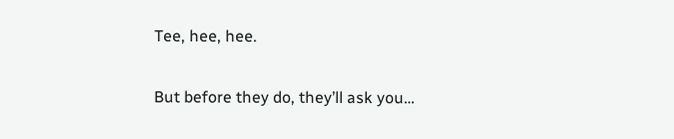Tee, hee, hee.

But before they do, they’ll ask you…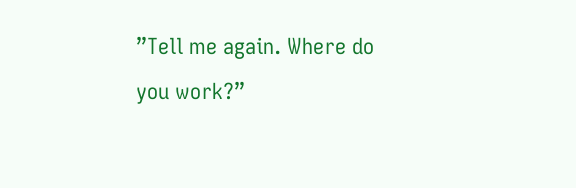”Tell me again. Where do you work?”